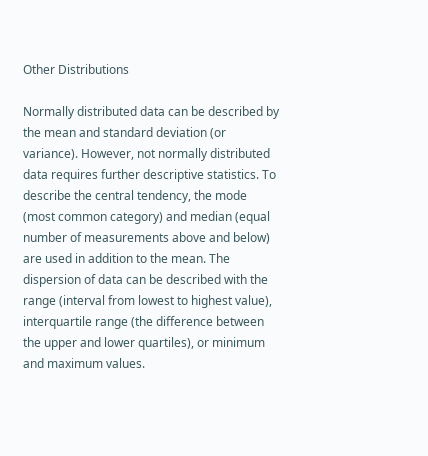Other Distributions

Normally distributed data can be described by the mean and standard deviation (or variance). However, not normally distributed data requires further descriptive statistics. To describe the central tendency, the mode (most common category) and median (equal number of measurements above and below) are used in addition to the mean. The dispersion of data can be described with the range (interval from lowest to highest value), interquartile range (the difference between the upper and lower quartiles), or minimum and maximum values.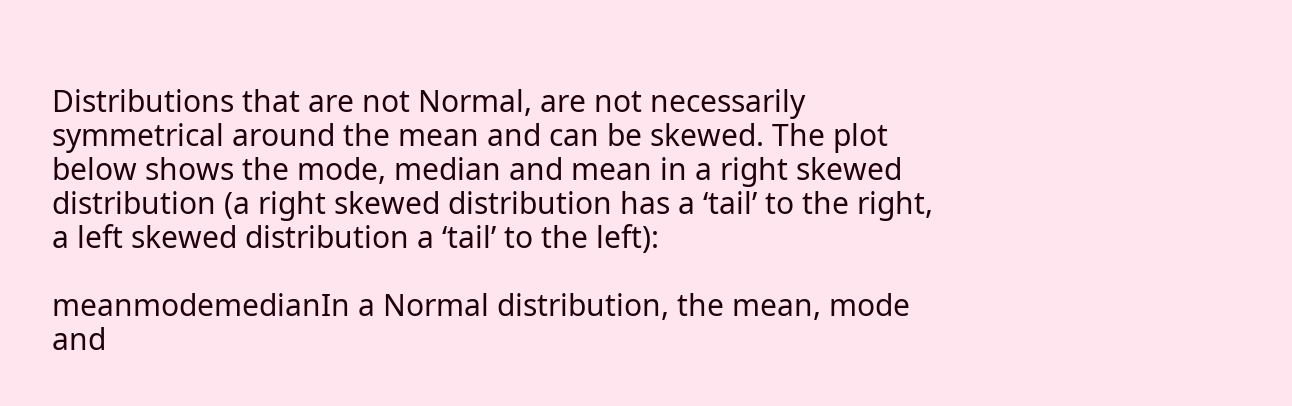Distributions that are not Normal, are not necessarily symmetrical around the mean and can be skewed. The plot below shows the mode, median and mean in a right skewed distribution (a right skewed distribution has a ‘tail’ to the right, a left skewed distribution a ‘tail’ to the left):

meanmodemedianIn a Normal distribution, the mean, mode and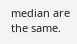median are the same.